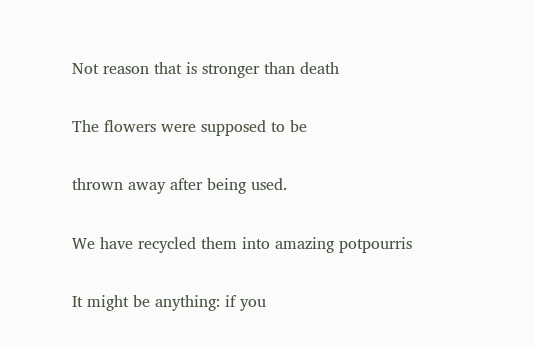Not reason that is stronger than death

The flowers were supposed to be

thrown away after being used.

We have recycled them into amazing potpourris

It might be anything: if you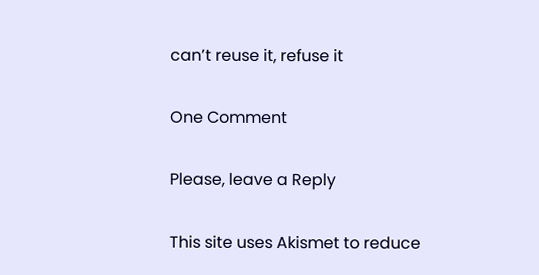can’t reuse it, refuse it

One Comment

Please, leave a Reply

This site uses Akismet to reduce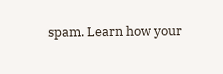spam. Learn how your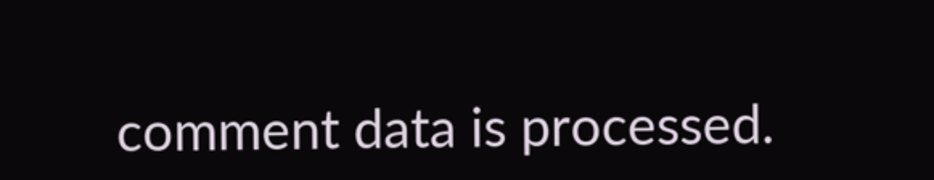comment data is processed.